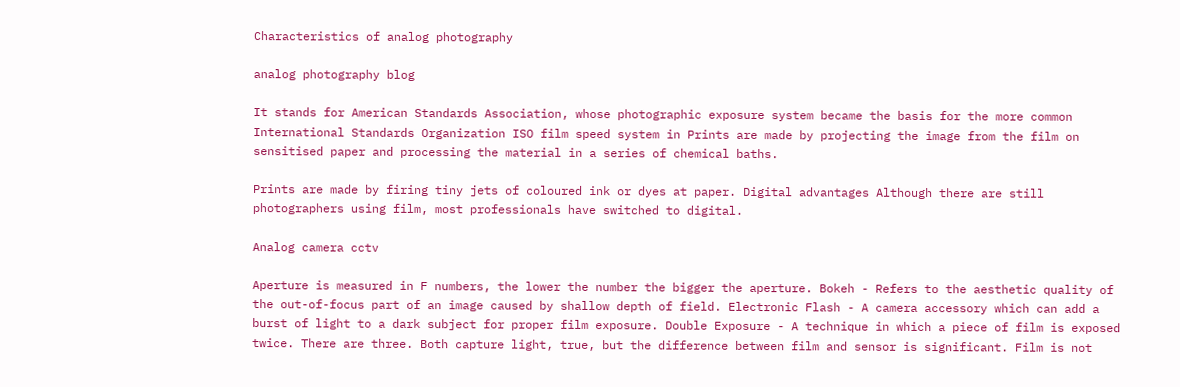Characteristics of analog photography

analog photography blog

It stands for American Standards Association, whose photographic exposure system became the basis for the more common International Standards Organization ISO film speed system in Prints are made by projecting the image from the film on sensitised paper and processing the material in a series of chemical baths.

Prints are made by firing tiny jets of coloured ink or dyes at paper. Digital advantages Although there are still photographers using film, most professionals have switched to digital.

Analog camera cctv

Aperture is measured in F numbers, the lower the number the bigger the aperture. Bokeh - Refers to the aesthetic quality of the out-of-focus part of an image caused by shallow depth of field. Electronic Flash - A camera accessory which can add a burst of light to a dark subject for proper film exposure. Double Exposure - A technique in which a piece of film is exposed twice. There are three. Both capture light, true, but the difference between film and sensor is significant. Film is not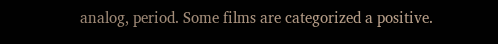analog, period. Some films are categorized a positive.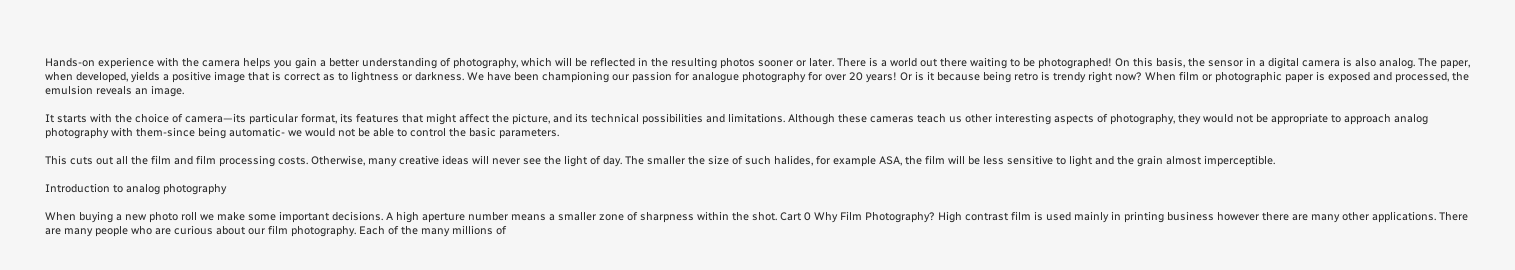Hands-on experience with the camera helps you gain a better understanding of photography, which will be reflected in the resulting photos sooner or later. There is a world out there waiting to be photographed! On this basis, the sensor in a digital camera is also analog. The paper, when developed, yields a positive image that is correct as to lightness or darkness. We have been championing our passion for analogue photography for over 20 years! Or is it because being retro is trendy right now? When film or photographic paper is exposed and processed, the emulsion reveals an image.

It starts with the choice of camera—its particular format, its features that might affect the picture, and its technical possibilities and limitations. Although these cameras teach us other interesting aspects of photography, they would not be appropriate to approach analog photography with them-since being automatic- we would not be able to control the basic parameters.

This cuts out all the film and film processing costs. Otherwise, many creative ideas will never see the light of day. The smaller the size of such halides, for example ASA, the film will be less sensitive to light and the grain almost imperceptible.

Introduction to analog photography

When buying a new photo roll we make some important decisions. A high aperture number means a smaller zone of sharpness within the shot. Cart 0 Why Film Photography? High contrast film is used mainly in printing business however there are many other applications. There are many people who are curious about our film photography. Each of the many millions of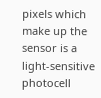pixels which make up the sensor is a light-sensitive photocell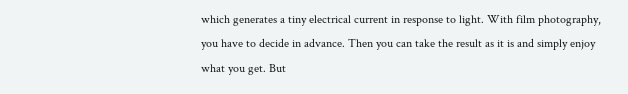which generates a tiny electrical current in response to light. With film photography, you have to decide in advance. Then you can take the result as it is and simply enjoy what you get. But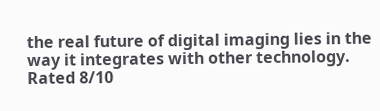the real future of digital imaging lies in the way it integrates with other technology.
Rated 8/10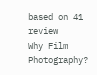based on 41 review
Why Film Photography?